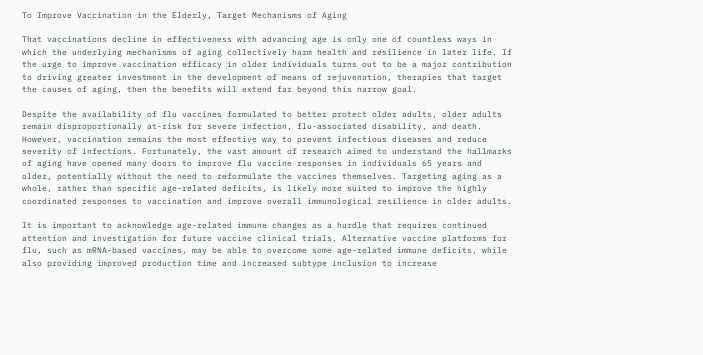To Improve Vaccination in the Elderly, Target Mechanisms of Aging

That vaccinations decline in effectiveness with advancing age is only one of countless ways in which the underlying mechanisms of aging collectively harm health and resilience in later life. If the urge to improve vaccination efficacy in older individuals turns out to be a major contribution to driving greater investment in the development of means of rejuvenation, therapies that target the causes of aging, then the benefits will extend far beyond this narrow goal.

Despite the availability of flu vaccines formulated to better protect older adults, older adults remain disproportionally at-risk for severe infection, flu-associated disability, and death. However, vaccination remains the most effective way to prevent infectious diseases and reduce severity of infections. Fortunately, the vast amount of research aimed to understand the hallmarks of aging have opened many doors to improve flu vaccine responses in individuals 65 years and older, potentially without the need to reformulate the vaccines themselves. Targeting aging as a whole, rather than specific age-related deficits, is likely more suited to improve the highly coordinated responses to vaccination and improve overall immunological resilience in older adults.

It is important to acknowledge age-related immune changes as a hurdle that requires continued attention and investigation for future vaccine clinical trials. Alternative vaccine platforms for flu, such as mRNA-based vaccines, may be able to overcome some age-related immune deficits, while also providing improved production time and increased subtype inclusion to increase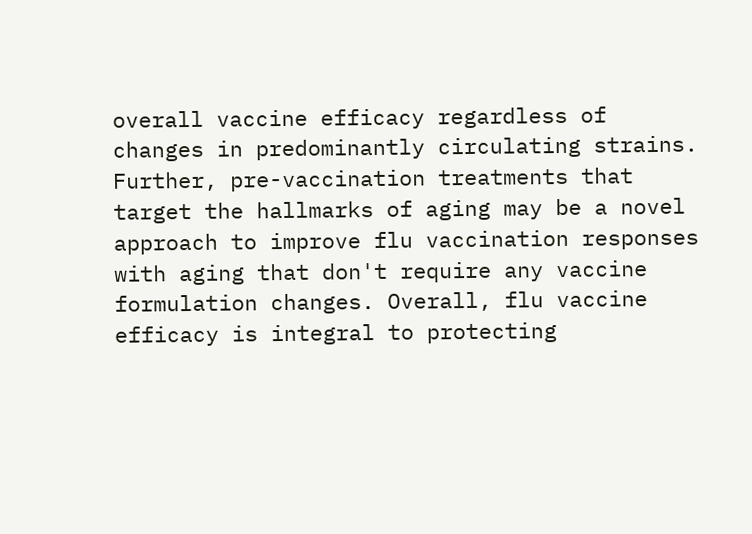overall vaccine efficacy regardless of changes in predominantly circulating strains. Further, pre-vaccination treatments that target the hallmarks of aging may be a novel approach to improve flu vaccination responses with aging that don't require any vaccine formulation changes. Overall, flu vaccine efficacy is integral to protecting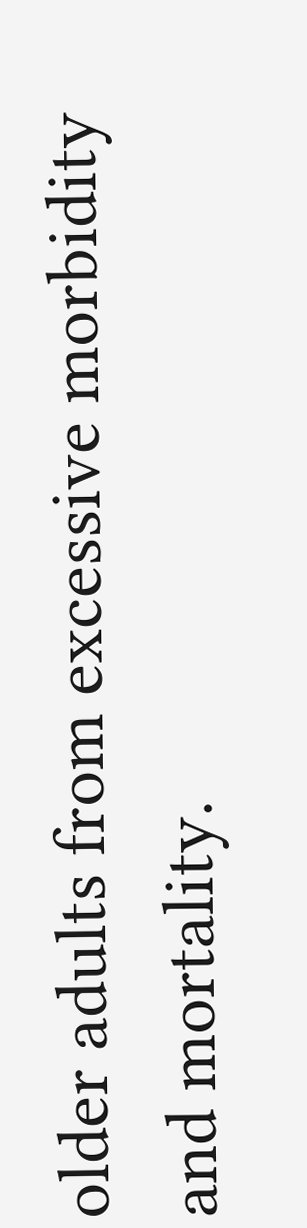older adults from excessive morbidity and mortality.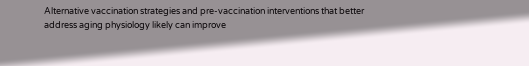Alternative vaccination strategies and pre-vaccination interventions that better address aging physiology likely can improve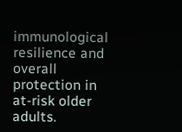immunological resilience and overall protection in at-risk older adults.